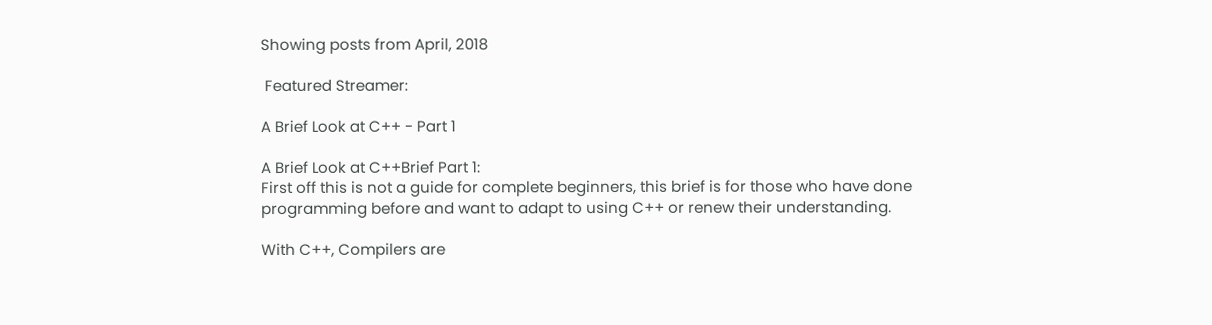Showing posts from April, 2018

 Featured Streamer:

A Brief Look at C++ - Part 1

A Brief Look at C++Brief Part 1:
First off this is not a guide for complete beginners, this brief is for those who have done programming before and want to adapt to using C++ or renew their understanding.

With C++, Compilers are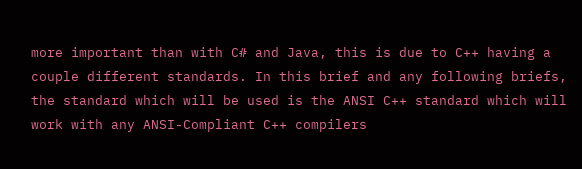more important than with C# and Java, this is due to C++ having a couple different standards. In this brief and any following briefs, the standard which will be used is the ANSI C++ standard which will work with any ANSI-Compliant C++ compilers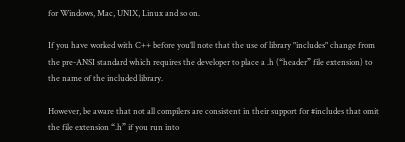for Windows, Mac, UNIX, Linux and so on.

If you have worked with C++ before you’ll note that the use of library "includes" change from the pre-ANSI standard which requires the developer to place a .h (“header” file extension) to the name of the included library.

However, be aware that not all compilers are consistent in their support for #includes that omit the file extension “.h” if you run into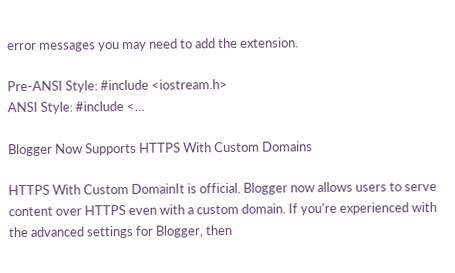error messages you may need to add the extension.

Pre-ANSI Style: #include <iostream.h>
ANSI Style: #include <…

Blogger Now Supports HTTPS With Custom Domains

HTTPS With Custom DomainIt is official. Blogger now allows users to serve content over HTTPS even with a custom domain. If you're experienced with the advanced settings for Blogger, then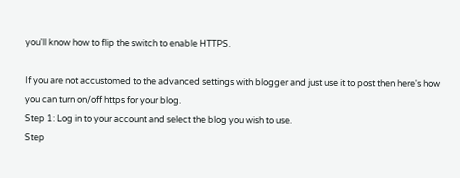you'll know how to flip the switch to enable HTTPS.

If you are not accustomed to the advanced settings with blogger and just use it to post then here's how you can turn on/off https for your blog.
Step 1: Log in to your account and select the blog you wish to use.
Step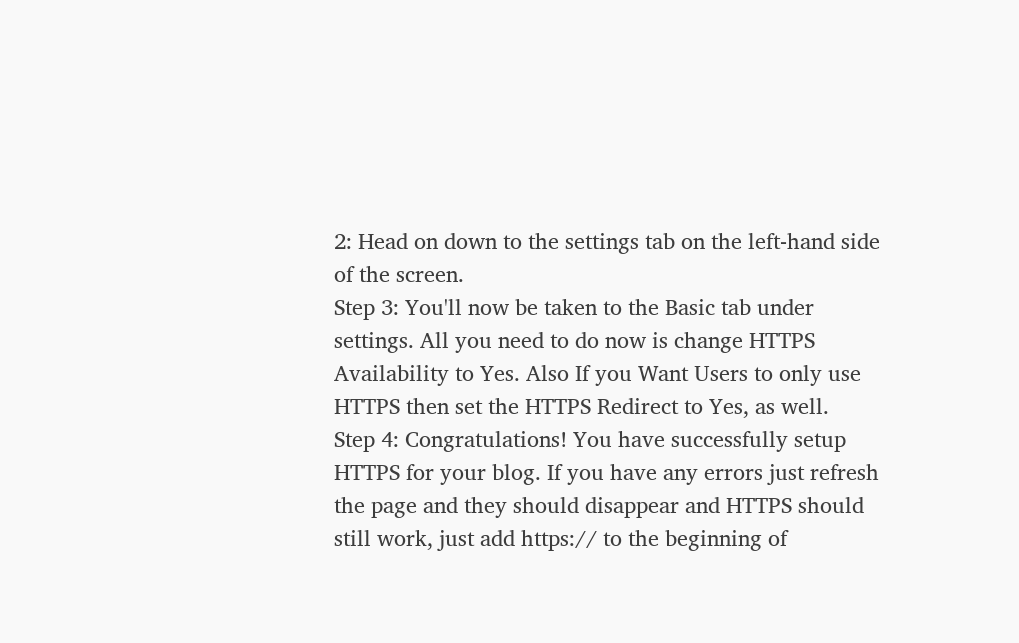2: Head on down to the settings tab on the left-hand side of the screen.
Step 3: You'll now be taken to the Basic tab under settings. All you need to do now is change HTTPS Availability to Yes. Also If you Want Users to only use HTTPS then set the HTTPS Redirect to Yes, as well.
Step 4: Congratulations! You have successfully setup HTTPS for your blog. If you have any errors just refresh the page and they should disappear and HTTPS should still work, just add https:// to the beginning of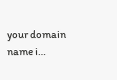your domain name i…